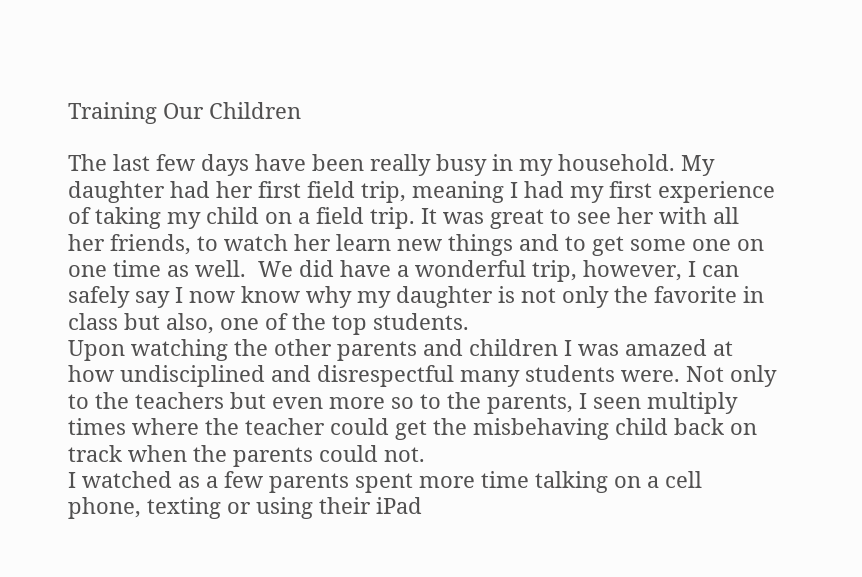Training Our Children

The last few days have been really busy in my household. My daughter had her first field trip, meaning I had my first experience of taking my child on a field trip. It was great to see her with all her friends, to watch her learn new things and to get some one on one time as well.  We did have a wonderful trip, however, I can safely say I now know why my daughter is not only the favorite in class but also, one of the top students.
Upon watching the other parents and children I was amazed at how undisciplined and disrespectful many students were. Not only to the teachers but even more so to the parents, I seen multiply times where the teacher could get the misbehaving child back on track when the parents could not.
I watched as a few parents spent more time talking on a cell phone, texting or using their iPad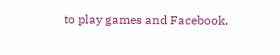to play games and Facebook,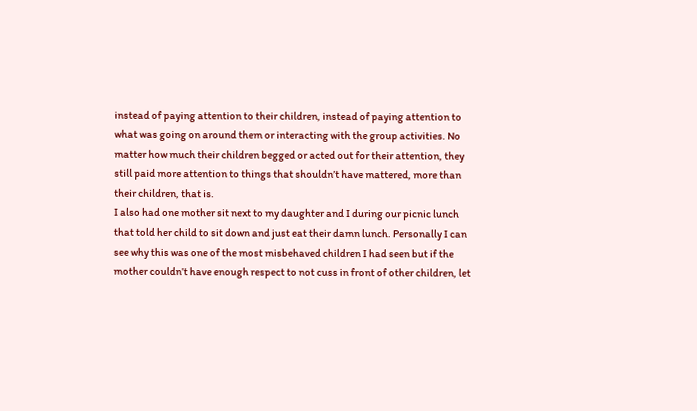instead of paying attention to their children, instead of paying attention to what was going on around them or interacting with the group activities. No matter how much their children begged or acted out for their attention, they still paid more attention to things that shouldn’t have mattered, more than their children, that is.
I also had one mother sit next to my daughter and I during our picnic lunch that told her child to sit down and just eat their damn lunch. Personally I can see why this was one of the most misbehaved children I had seen but if the mother couldn’t have enough respect to not cuss in front of other children, let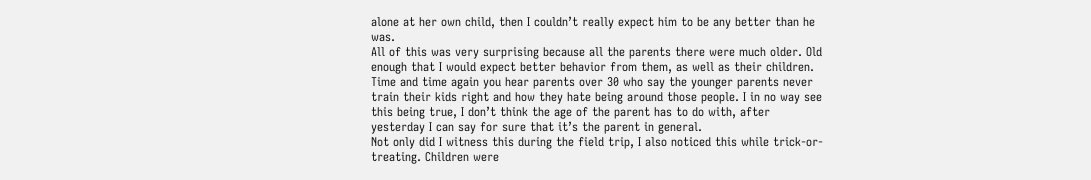alone at her own child, then I couldn’t really expect him to be any better than he was.
All of this was very surprising because all the parents there were much older. Old enough that I would expect better behavior from them, as well as their children. Time and time again you hear parents over 30 who say the younger parents never train their kids right and how they hate being around those people. I in no way see this being true, I don’t think the age of the parent has to do with, after yesterday I can say for sure that it’s the parent in general.
Not only did I witness this during the field trip, I also noticed this while trick-or-treating. Children were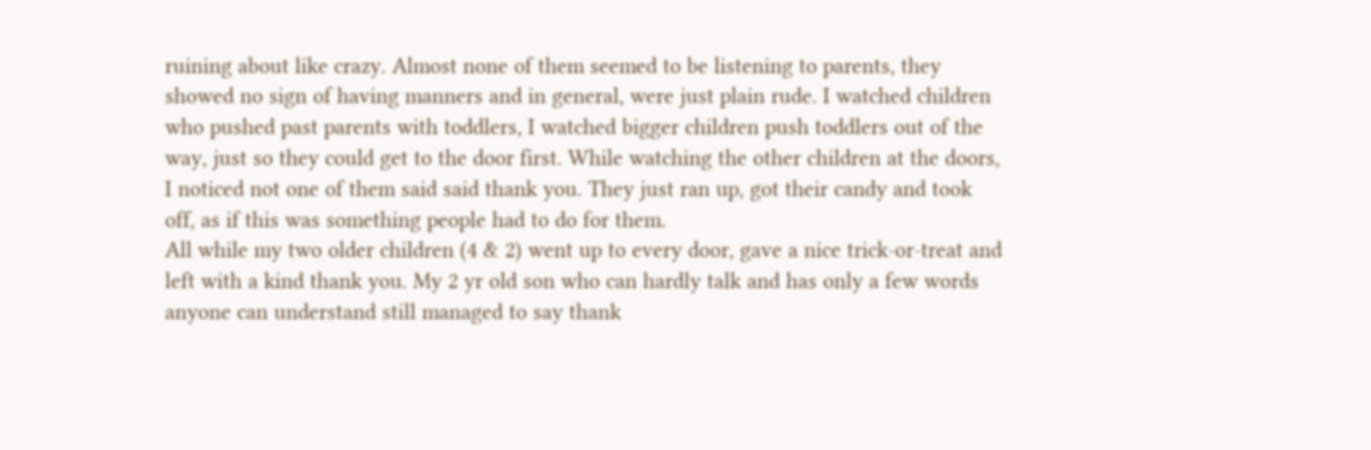ruining about like crazy. Almost none of them seemed to be listening to parents, they showed no sign of having manners and in general, were just plain rude. I watched children who pushed past parents with toddlers, I watched bigger children push toddlers out of the way, just so they could get to the door first. While watching the other children at the doors, I noticed not one of them said said thank you. They just ran up, got their candy and took off, as if this was something people had to do for them.
All while my two older children (4 & 2) went up to every door, gave a nice trick-or-treat and left with a kind thank you. My 2 yr old son who can hardly talk and has only a few words anyone can understand still managed to say thank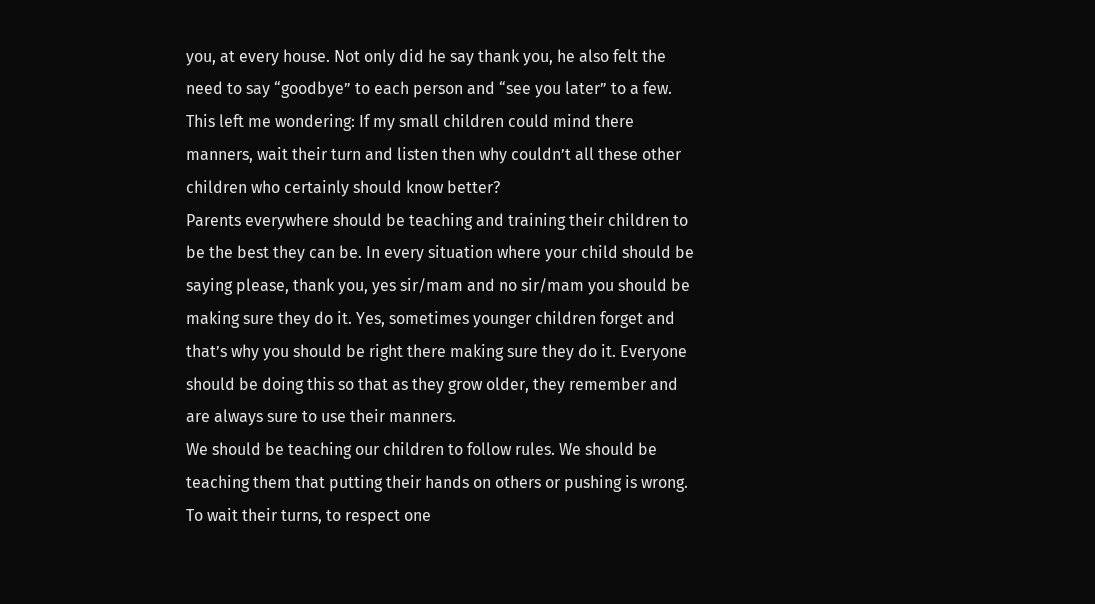you, at every house. Not only did he say thank you, he also felt the need to say “goodbye” to each person and “see you later” to a few. This left me wondering: If my small children could mind there manners, wait their turn and listen then why couldn’t all these other children who certainly should know better?
Parents everywhere should be teaching and training their children to be the best they can be. In every situation where your child should be saying please, thank you, yes sir/mam and no sir/mam you should be making sure they do it. Yes, sometimes younger children forget and that’s why you should be right there making sure they do it. Everyone should be doing this so that as they grow older, they remember and are always sure to use their manners.
We should be teaching our children to follow rules. We should be teaching them that putting their hands on others or pushing is wrong. To wait their turns, to respect one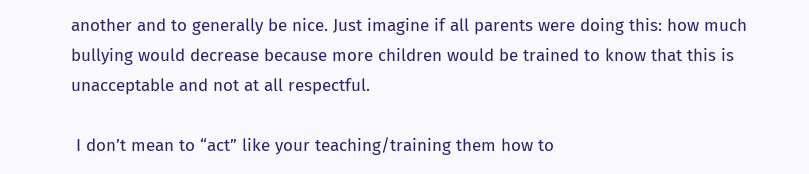another and to generally be nice. Just imagine if all parents were doing this: how much bullying would decrease because more children would be trained to know that this is unacceptable and not at all respectful.

 I don’t mean to “act” like your teaching/training them how to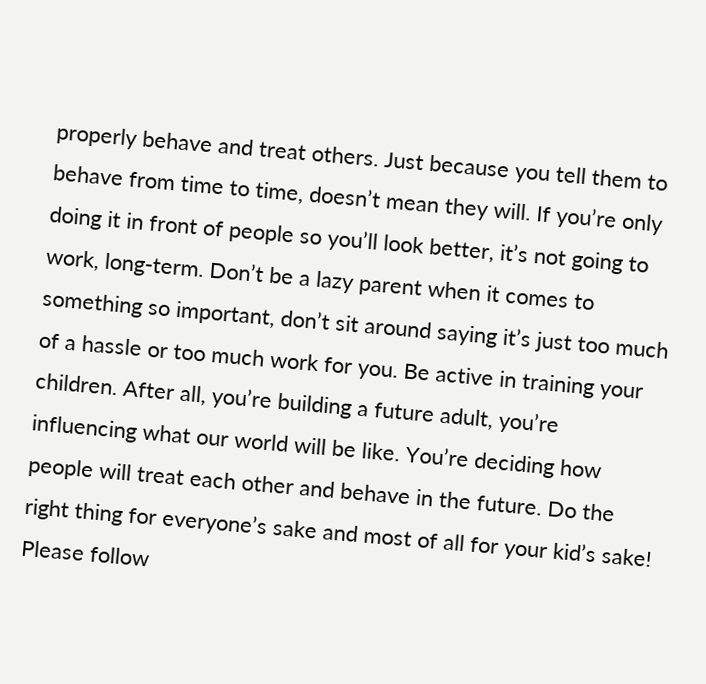properly behave and treat others. Just because you tell them to behave from time to time, doesn’t mean they will. If you’re only doing it in front of people so you’ll look better, it’s not going to work, long-term. Don’t be a lazy parent when it comes to something so important, don’t sit around saying it’s just too much of a hassle or too much work for you. Be active in training your children. After all, you’re building a future adult, you’re influencing what our world will be like. You’re deciding how people will treat each other and behave in the future. Do the right thing for everyone’s sake and most of all for your kid’s sake!
Please follow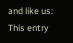and like us:
This entry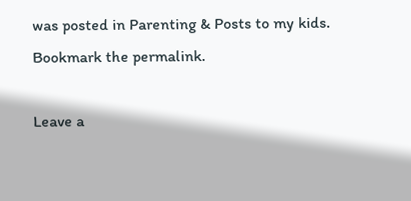was posted in Parenting & Posts to my kids. Bookmark the permalink.

Leave a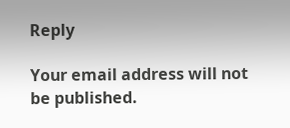Reply

Your email address will not be published.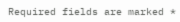Required fields are marked *